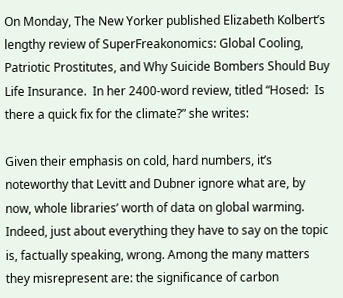On Monday, The New Yorker published Elizabeth Kolbert’s lengthy review of SuperFreakonomics: Global Cooling, Patriotic Prostitutes, and Why Suicide Bombers Should Buy Life Insurance.  In her 2400-word review, titled “Hosed:  Is there a quick fix for the climate?” she writes:

Given their emphasis on cold, hard numbers, it’s noteworthy that Levitt and Dubner ignore what are, by now, whole libraries’ worth of data on global warming. Indeed, just about everything they have to say on the topic is, factually speaking, wrong. Among the many matters they misrepresent are: the significance of carbon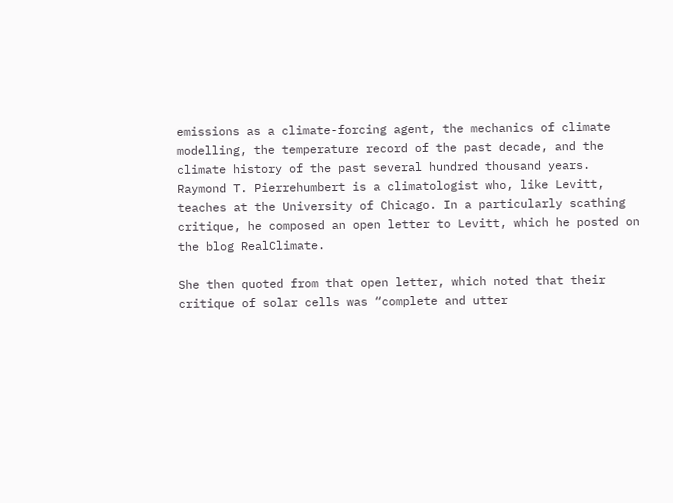emissions as a climate-forcing agent, the mechanics of climate modelling, the temperature record of the past decade, and the climate history of the past several hundred thousand years.  Raymond T. Pierrehumbert is a climatologist who, like Levitt, teaches at the University of Chicago. In a particularly scathing critique, he composed an open letter to Levitt, which he posted on the blog RealClimate.

She then quoted from that open letter, which noted that their critique of solar cells was “complete and utter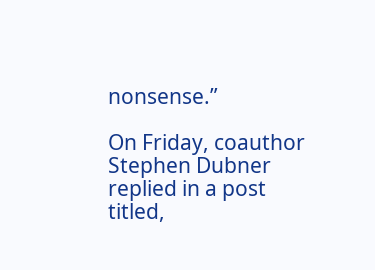nonsense.”

On Friday, coauthor Stephen Dubner replied in a post titled,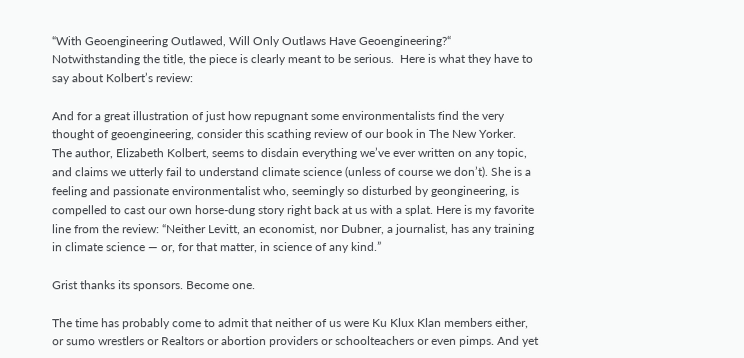“With Geoengineering Outlawed, Will Only Outlaws Have Geoengineering?“  Notwithstanding the title, the piece is clearly meant to be serious.  Here is what they have to say about Kolbert’s review:

And for a great illustration of just how repugnant some environmentalists find the very thought of geoengineering, consider this scathing review of our book in The New Yorker. The author, Elizabeth Kolbert, seems to disdain everything we’ve ever written on any topic, and claims we utterly fail to understand climate science (unless of course we don’t). She is a feeling and passionate environmentalist who, seemingly so disturbed by geongineering, is compelled to cast our own horse-dung story right back at us with a splat. Here is my favorite line from the review: “Neither Levitt, an economist, nor Dubner, a journalist, has any training in climate science — or, for that matter, in science of any kind.”

Grist thanks its sponsors. Become one.

The time has probably come to admit that neither of us were Ku Klux Klan members either, or sumo wrestlers or Realtors or abortion providers or schoolteachers or even pimps. And yet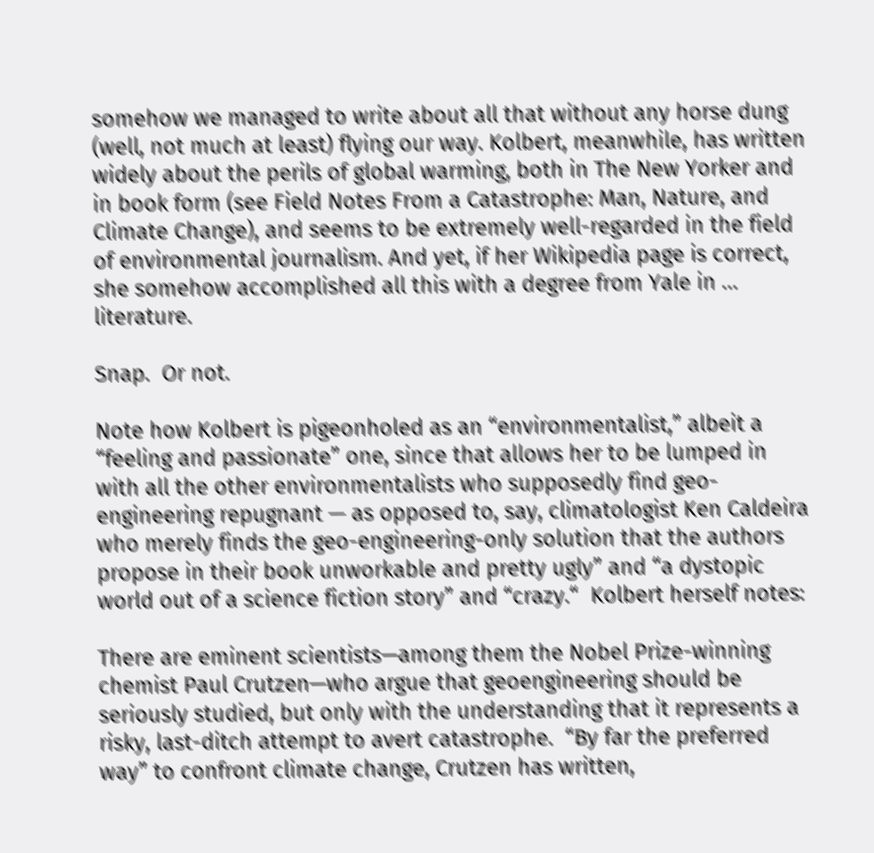somehow we managed to write about all that without any horse dung (well, not much at least) flying our way. Kolbert, meanwhile, has written widely about the perils of global warming, both in The New Yorker and in book form (see Field Notes From a Catastrophe: Man, Nature, and Climate Change), and seems to be extremely well-regarded in the field of environmental journalism. And yet, if her Wikipedia page is correct, she somehow accomplished all this with a degree from Yale in … literature.

Snap.  Or not.

Note how Kolbert is pigeonholed as an “environmentalist,” albeit a “feeling and passionate” one, since that allows her to be lumped in with all the other environmentalists who supposedly find geo-engineering repugnant — as opposed to, say, climatologist Ken Caldeira who merely finds the geo-engineering-only solution that the authors propose in their book unworkable and pretty ugly” and “a dystopic world out of a science fiction story” and “crazy.“  Kolbert herself notes:

There are eminent scientists—among them the Nobel Prize-winning chemist Paul Crutzen—who argue that geoengineering should be seriously studied, but only with the understanding that it represents a risky, last-ditch attempt to avert catastrophe.  “By far the preferred way” to confront climate change, Crutzen has written,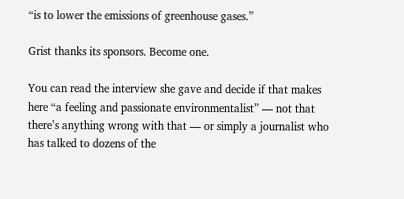“is to lower the emissions of greenhouse gases.”

Grist thanks its sponsors. Become one.

You can read the interview she gave and decide if that makes here “a feeling and passionate environmentalist” — not that there’s anything wrong with that — or simply a journalist who has talked to dozens of the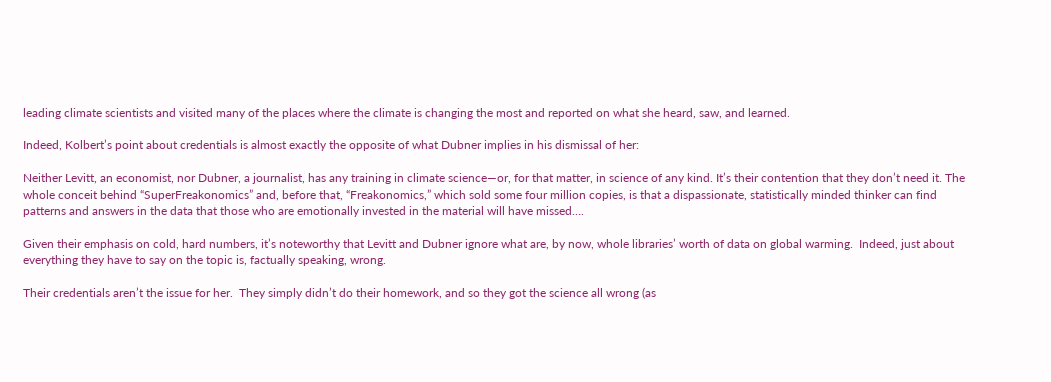leading climate scientists and visited many of the places where the climate is changing the most and reported on what she heard, saw, and learned.

Indeed, Kolbert’s point about credentials is almost exactly the opposite of what Dubner implies in his dismissal of her:

Neither Levitt, an economist, nor Dubner, a journalist, has any training in climate science—or, for that matter, in science of any kind. It’s their contention that they don’t need it. The whole conceit behind “SuperFreakonomics” and, before that, “Freakonomics,” which sold some four million copies, is that a dispassionate, statistically minded thinker can find patterns and answers in the data that those who are emotionally invested in the material will have missed….

Given their emphasis on cold, hard numbers, it’s noteworthy that Levitt and Dubner ignore what are, by now, whole libraries’ worth of data on global warming.  Indeed, just about everything they have to say on the topic is, factually speaking, wrong.

Their credentials aren’t the issue for her.  They simply didn’t do their homework, and so they got the science all wrong (as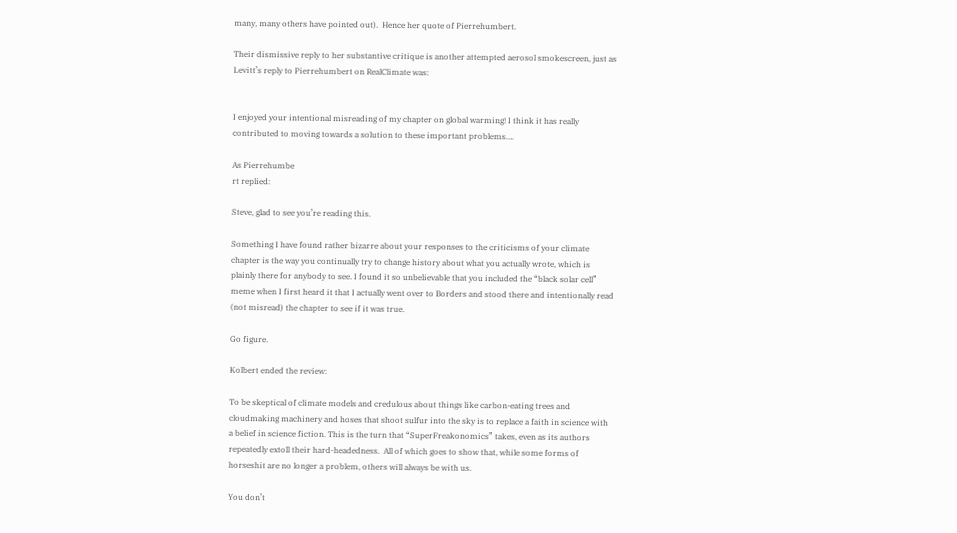many, many others have pointed out).  Hence her quote of Pierrehumbert.

Their dismissive reply to her substantive critique is another attempted aerosol smokescreen, just as Levitt’s reply to Pierrehumbert on RealClimate was:


I enjoyed your intentional misreading of my chapter on global warming! I think it has really contributed to moving towards a solution to these important problems….

As Pierrehumbe
rt replied:

Steve, glad to see you’re reading this.

Something I have found rather bizarre about your responses to the criticisms of your climate chapter is the way you continually try to change history about what you actually wrote, which is plainly there for anybody to see. I found it so unbelievable that you included the “black solar cell” meme when I first heard it that I actually went over to Borders and stood there and intentionally read (not misread) the chapter to see if it was true.

Go figure.

Kolbert ended the review:

To be skeptical of climate models and credulous about things like carbon-eating trees and cloudmaking machinery and hoses that shoot sulfur into the sky is to replace a faith in science with a belief in science fiction. This is the turn that “SuperFreakonomics” takes, even as its authors repeatedly extoll their hard-headedness.  All of which goes to show that, while some forms of horseshit are no longer a problem, others will always be with us.

You don’t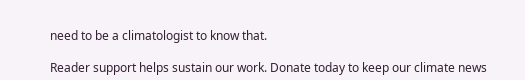need to be a climatologist to know that.

Reader support helps sustain our work. Donate today to keep our climate news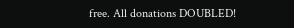free. All donations DOUBLED!